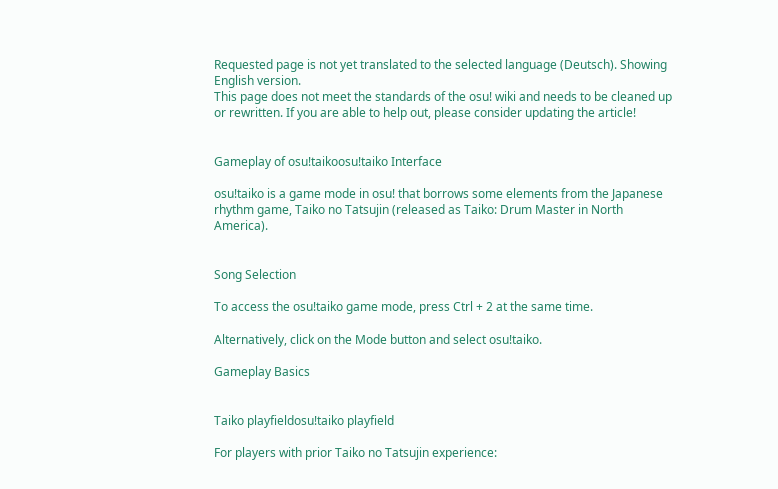Requested page is not yet translated to the selected language (Deutsch). Showing English version.
This page does not meet the standards of the osu! wiki and needs to be cleaned up or rewritten. If you are able to help out, please consider updating the article!


Gameplay of osu!taikoosu!taiko Interface

osu!taiko is a game mode in osu! that borrows some elements from the Japanese rhythm game, Taiko no Tatsujin (released as Taiko: Drum Master in North America).


Song Selection

To access the osu!taiko game mode, press Ctrl + 2 at the same time.

Alternatively, click on the Mode button and select osu!taiko.

Gameplay Basics


Taiko playfieldosu!taiko playfield

For players with prior Taiko no Tatsujin experience: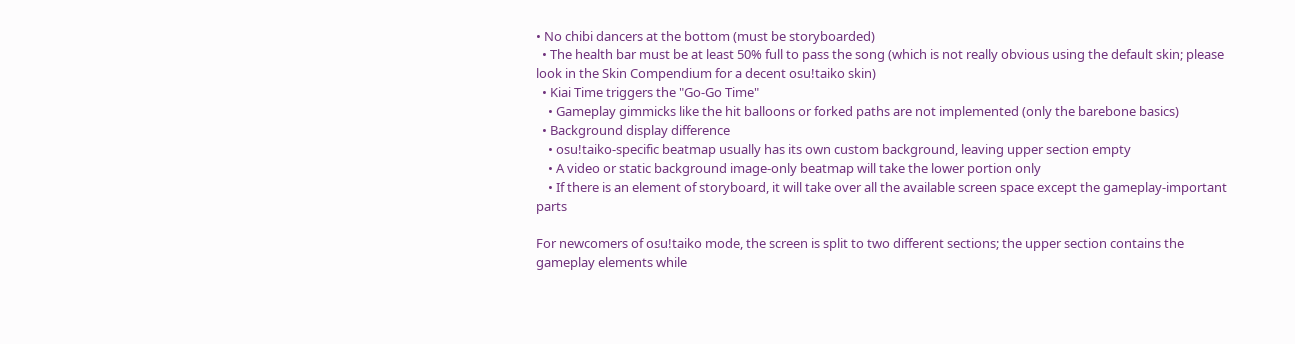• No chibi dancers at the bottom (must be storyboarded)
  • The health bar must be at least 50% full to pass the song (which is not really obvious using the default skin; please look in the Skin Compendium for a decent osu!taiko skin)
  • Kiai Time triggers the "Go-Go Time"
    • Gameplay gimmicks like the hit balloons or forked paths are not implemented (only the barebone basics)
  • Background display difference
    • osu!taiko-specific beatmap usually has its own custom background, leaving upper section empty
    • A video or static background image-only beatmap will take the lower portion only
    • If there is an element of storyboard, it will take over all the available screen space except the gameplay-important parts

For newcomers of osu!taiko mode, the screen is split to two different sections; the upper section contains the gameplay elements while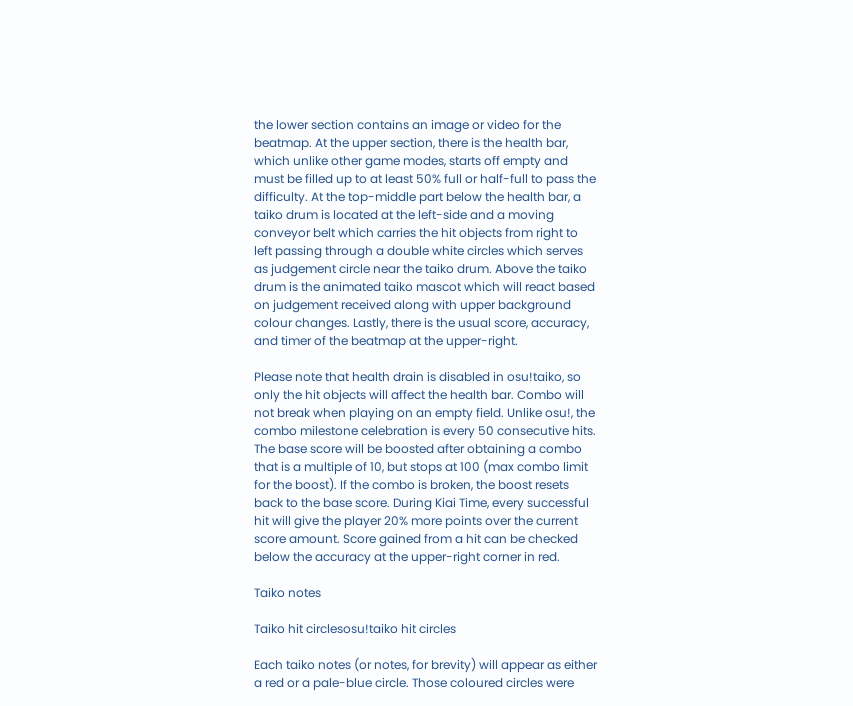the lower section contains an image or video for the beatmap. At the upper section, there is the health bar, which unlike other game modes, starts off empty and must be filled up to at least 50% full or half-full to pass the difficulty. At the top-middle part below the health bar, a taiko drum is located at the left-side and a moving conveyor belt which carries the hit objects from right to left passing through a double white circles which serves as judgement circle near the taiko drum. Above the taiko drum is the animated taiko mascot which will react based on judgement received along with upper background colour changes. Lastly, there is the usual score, accuracy, and timer of the beatmap at the upper-right.

Please note that health drain is disabled in osu!taiko, so only the hit objects will affect the health bar. Combo will not break when playing on an empty field. Unlike osu!, the combo milestone celebration is every 50 consecutive hits. The base score will be boosted after obtaining a combo that is a multiple of 10, but stops at 100 (max combo limit for the boost). If the combo is broken, the boost resets back to the base score. During Kiai Time, every successful hit will give the player 20% more points over the current score amount. Score gained from a hit can be checked below the accuracy at the upper-right corner in red.

Taiko notes

Taiko hit circlesosu!taiko hit circles

Each taiko notes (or notes, for brevity) will appear as either a red or a pale-blue circle. Those coloured circles were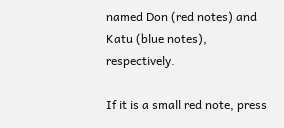named Don (red notes) and Katu (blue notes), respectively.

If it is a small red note, press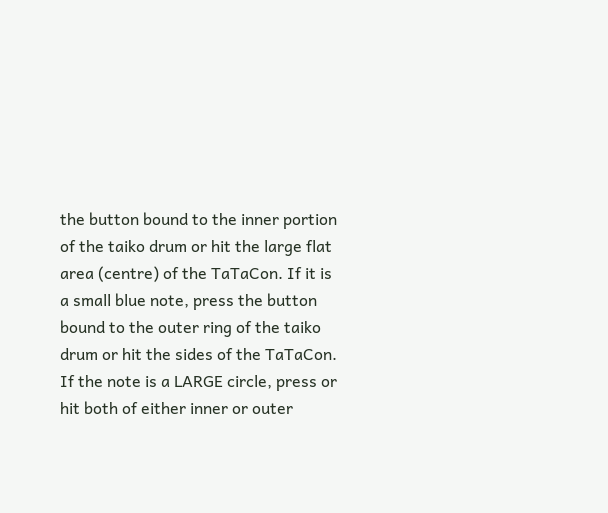the button bound to the inner portion of the taiko drum or hit the large flat area (centre) of the TaTaCon. If it is a small blue note, press the button bound to the outer ring of the taiko drum or hit the sides of the TaTaCon. If the note is a LARGE circle, press or hit both of either inner or outer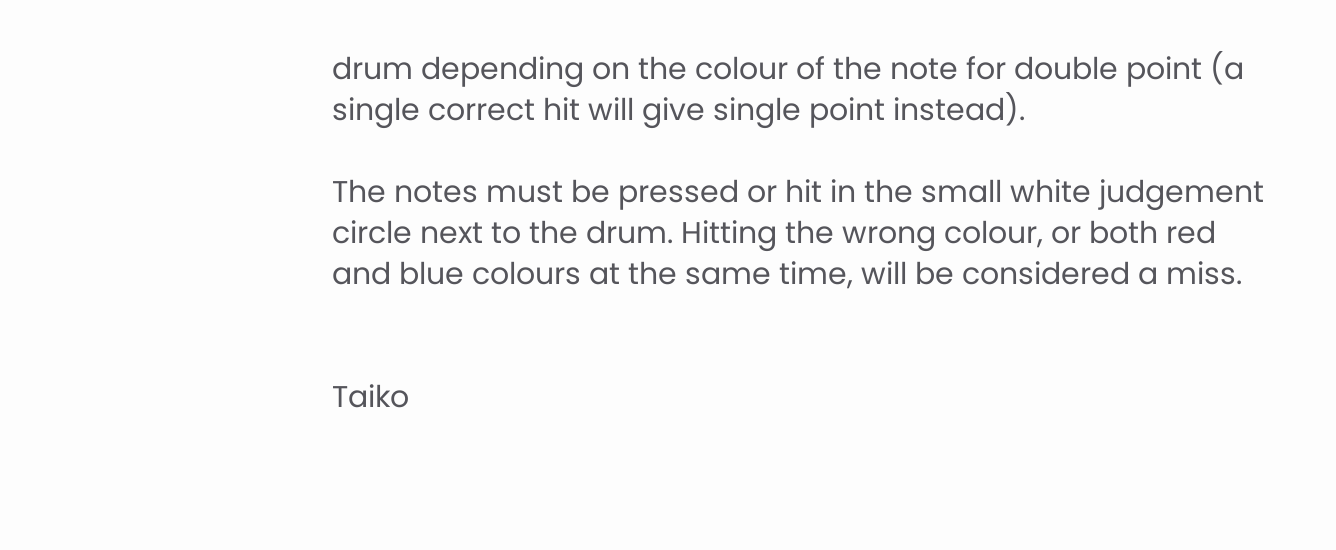drum depending on the colour of the note for double point (a single correct hit will give single point instead).

The notes must be pressed or hit in the small white judgement circle next to the drum. Hitting the wrong colour, or both red and blue colours at the same time, will be considered a miss.


Taiko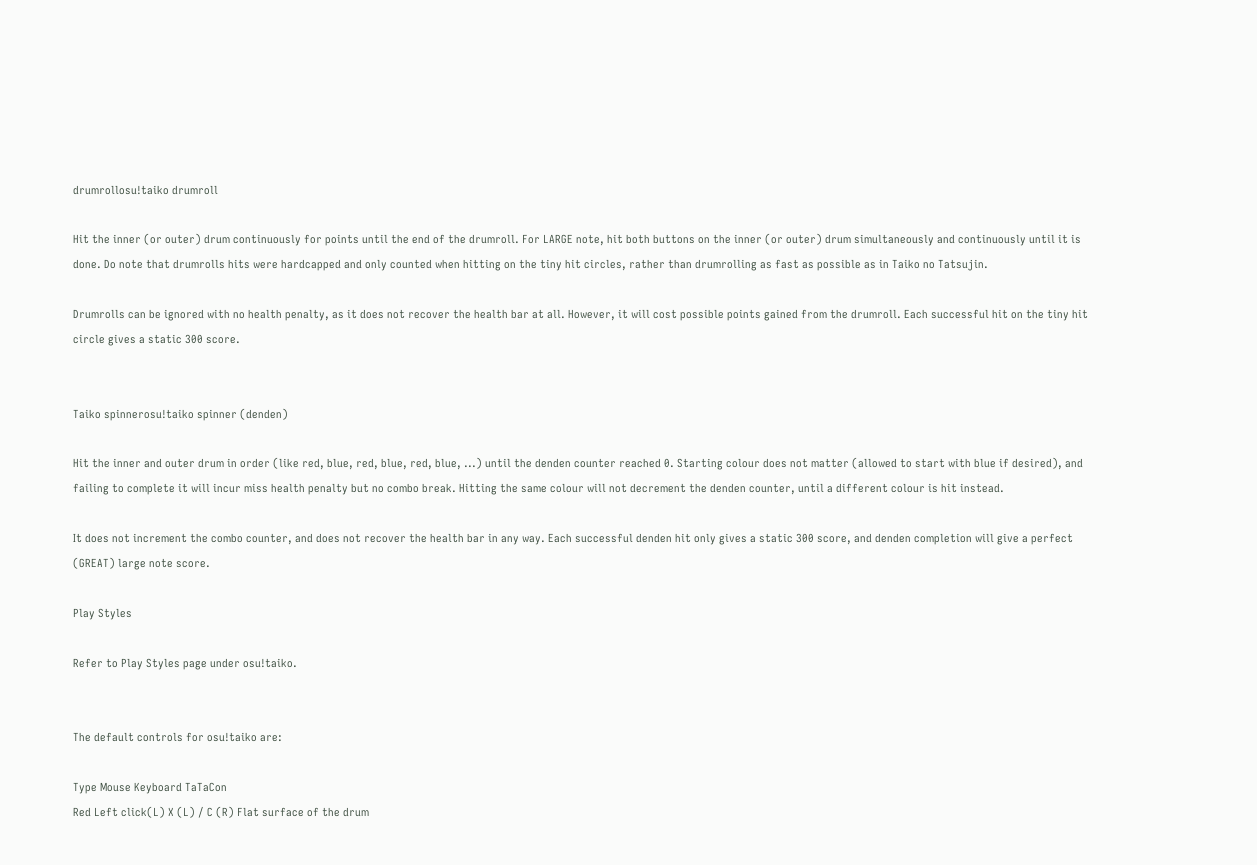drumrollosu!taiko drumroll

Hit the inner (or outer) drum continuously for points until the end of the drumroll. For LARGE note, hit both buttons on the inner (or outer) drum simultaneously and continuously until it is done. Do note that drumrolls hits were hardcapped and only counted when hitting on the tiny hit circles, rather than drumrolling as fast as possible as in Taiko no Tatsujin.

Drumrolls can be ignored with no health penalty, as it does not recover the health bar at all. However, it will cost possible points gained from the drumroll. Each successful hit on the tiny hit circle gives a static 300 score.


Taiko spinnerosu!taiko spinner (denden)

Hit the inner and outer drum in order (like red, blue, red, blue, red, blue, ...) until the denden counter reached 0. Starting colour does not matter (allowed to start with blue if desired), and failing to complete it will incur miss health penalty but no combo break. Hitting the same colour will not decrement the denden counter, until a different colour is hit instead.

It does not increment the combo counter, and does not recover the health bar in any way. Each successful denden hit only gives a static 300 score, and denden completion will give a perfect (GREAT) large note score.

Play Styles

Refer to Play Styles page under osu!taiko.


The default controls for osu!taiko are:

Type Mouse Keyboard TaTaCon
Red Left click(L) X (L) / C (R) Flat surface of the drum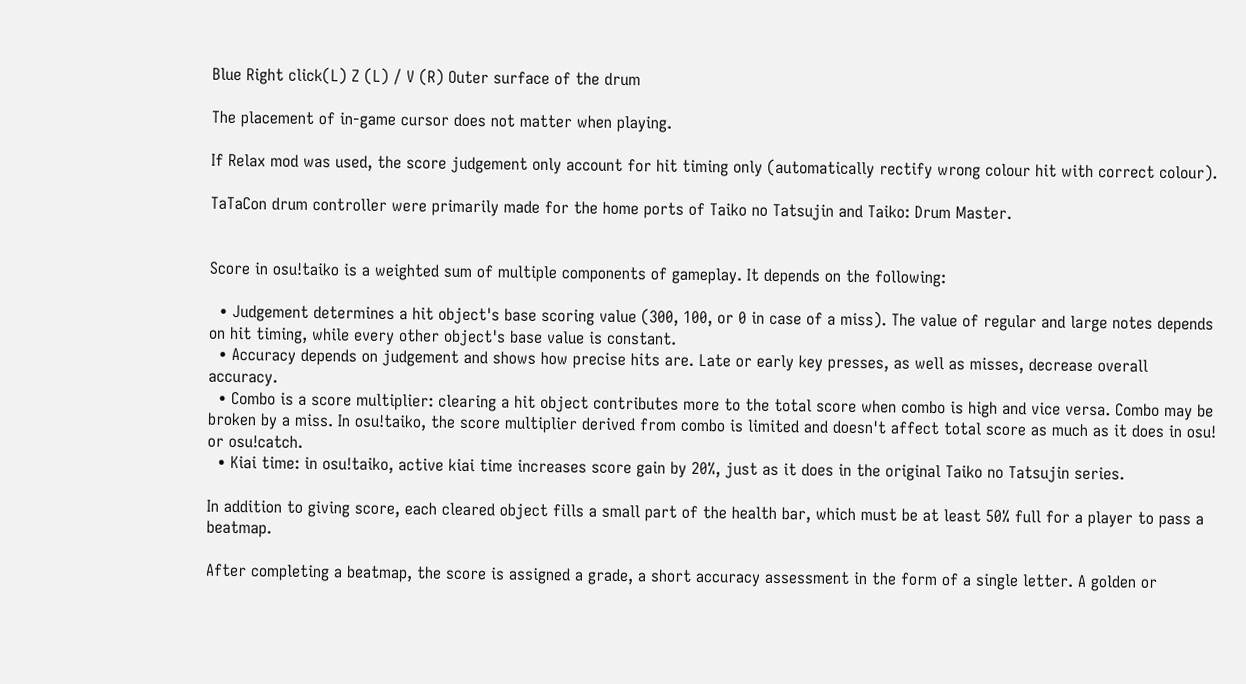Blue Right click(L) Z (L) / V (R) Outer surface of the drum

The placement of in-game cursor does not matter when playing.

If Relax mod was used, the score judgement only account for hit timing only (automatically rectify wrong colour hit with correct colour).

TaTaCon drum controller were primarily made for the home ports of Taiko no Tatsujin and Taiko: Drum Master.


Score in osu!taiko is a weighted sum of multiple components of gameplay. It depends on the following:

  • Judgement determines a hit object's base scoring value (300, 100, or 0 in case of a miss). The value of regular and large notes depends on hit timing, while every other object's base value is constant.
  • Accuracy depends on judgement and shows how precise hits are. Late or early key presses, as well as misses, decrease overall accuracy.
  • Combo is a score multiplier: clearing a hit object contributes more to the total score when combo is high and vice versa. Combo may be broken by a miss. In osu!taiko, the score multiplier derived from combo is limited and doesn't affect total score as much as it does in osu! or osu!catch.
  • Kiai time: in osu!taiko, active kiai time increases score gain by 20%, just as it does in the original Taiko no Tatsujin series.

In addition to giving score, each cleared object fills a small part of the health bar, which must be at least 50% full for a player to pass a beatmap.

After completing a beatmap, the score is assigned a grade, a short accuracy assessment in the form of a single letter. A golden or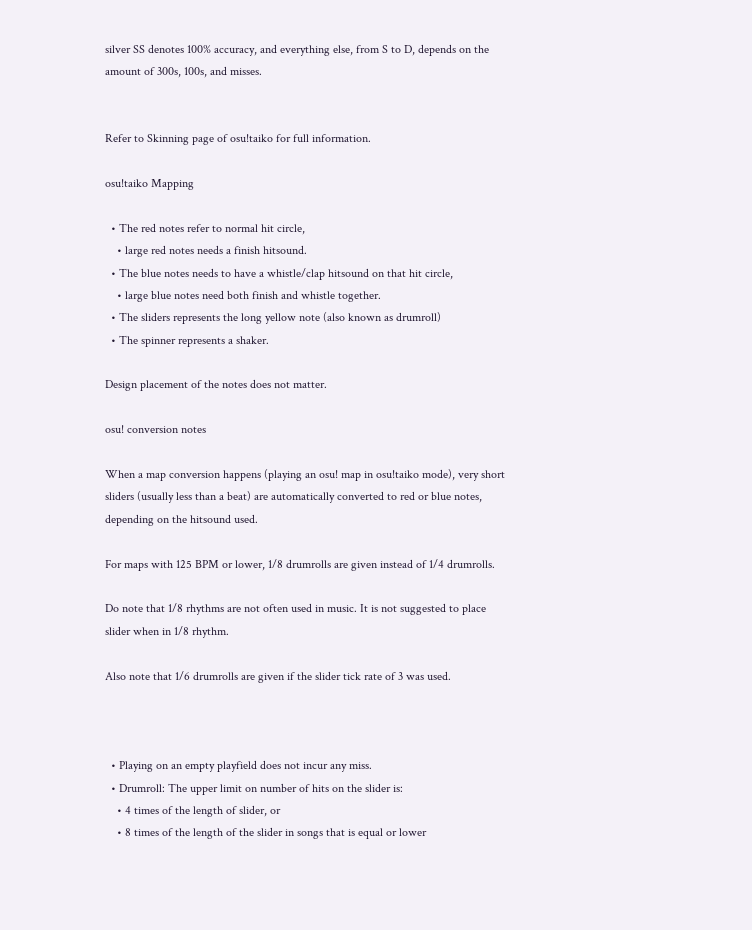silver SS denotes 100% accuracy, and everything else, from S to D, depends on the amount of 300s, 100s, and misses.


Refer to Skinning page of osu!taiko for full information.

osu!taiko Mapping

  • The red notes refer to normal hit circle,
    • large red notes needs a finish hitsound.
  • The blue notes needs to have a whistle/clap hitsound on that hit circle,
    • large blue notes need both finish and whistle together.
  • The sliders represents the long yellow note (also known as drumroll)
  • The spinner represents a shaker.

Design placement of the notes does not matter.

osu! conversion notes

When a map conversion happens (playing an osu! map in osu!taiko mode), very short sliders (usually less than a beat) are automatically converted to red or blue notes, depending on the hitsound used.

For maps with 125 BPM or lower, 1/8 drumrolls are given instead of 1/4 drumrolls.

Do note that 1/8 rhythms are not often used in music. It is not suggested to place slider when in 1/8 rhythm.

Also note that 1/6 drumrolls are given if the slider tick rate of 3 was used.



  • Playing on an empty playfield does not incur any miss.
  • Drumroll: The upper limit on number of hits on the slider is:
    • 4 times of the length of slider, or
    • 8 times of the length of the slider in songs that is equal or lower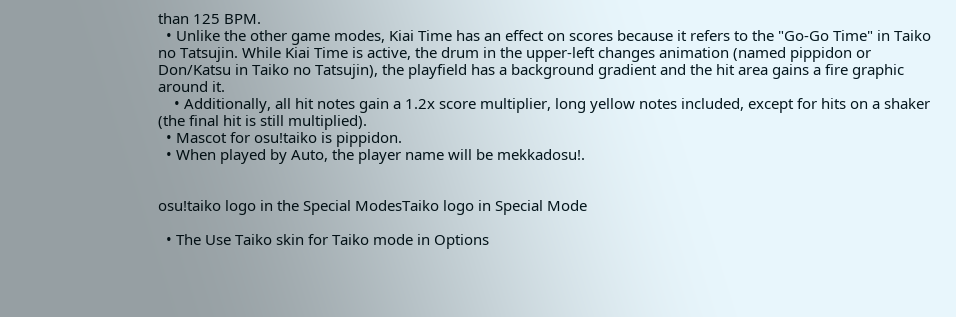than 125 BPM.
  • Unlike the other game modes, Kiai Time has an effect on scores because it refers to the "Go-Go Time" in Taiko no Tatsujin. While Kiai Time is active, the drum in the upper-left changes animation (named pippidon or Don/Katsu in Taiko no Tatsujin), the playfield has a background gradient and the hit area gains a fire graphic around it.
    • Additionally, all hit notes gain a 1.2x score multiplier, long yellow notes included, except for hits on a shaker (the final hit is still multiplied).
  • Mascot for osu!taiko is pippidon.
  • When played by Auto, the player name will be mekkadosu!.


osu!taiko logo in the Special ModesTaiko logo in Special Mode

  • The Use Taiko skin for Taiko mode in Options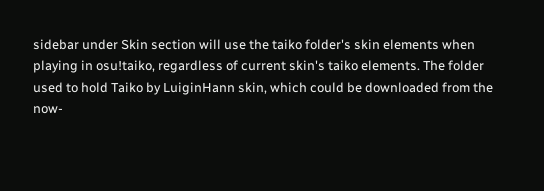sidebar under Skin section will use the taiko folder's skin elements when playing in osu!taiko, regardless of current skin's taiko elements. The folder used to hold Taiko by LuiginHann skin, which could be downloaded from the now-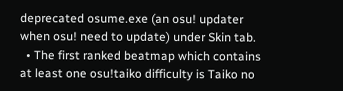deprecated osume.exe (an osu! updater when osu! need to update) under Skin tab.
  • The first ranked beatmap which contains at least one osu!taiko difficulty is Taiko no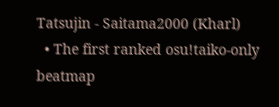Tatsujin - Saitama2000 (Kharl)
  • The first ranked osu!taiko-only beatmap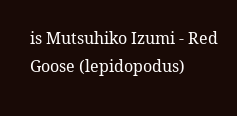is Mutsuhiko Izumi - Red Goose (lepidopodus)